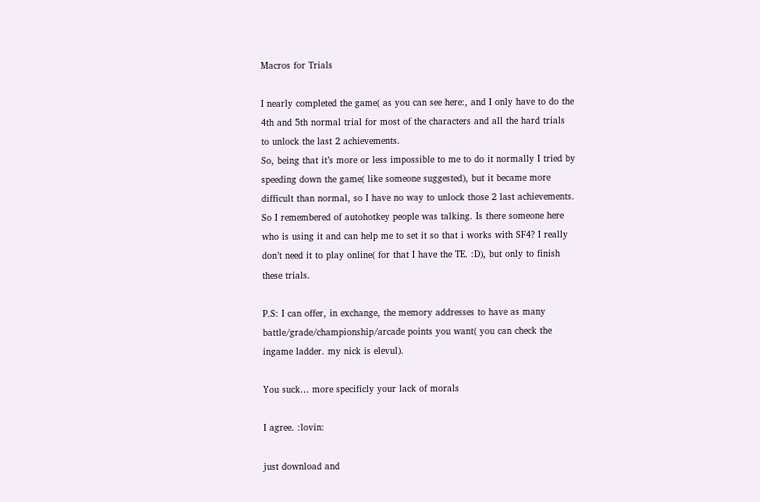Macros for Trials

I nearly completed the game( as you can see here:, and I only have to do the 4th and 5th normal trial for most of the characters and all the hard trials to unlock the last 2 achievements.
So, being that it’s more or less impossible to me to do it normally I tried by speeding down the game( like someone suggested), but it became more difficult than normal, so I have no way to unlock those 2 last achievements. So I remembered of autohotkey people was talking. Is there someone here who is using it and can help me to set it so that i works with SF4? I really don’t need it to play online( for that I have the TE. :D), but only to finish these trials.

P.S: I can offer, in exchange, the memory addresses to have as many battle/grade/championship/arcade points you want( you can check the ingame ladder. my nick is elevul).

You suck… more specificly your lack of morals

I agree. :lovin:

just download and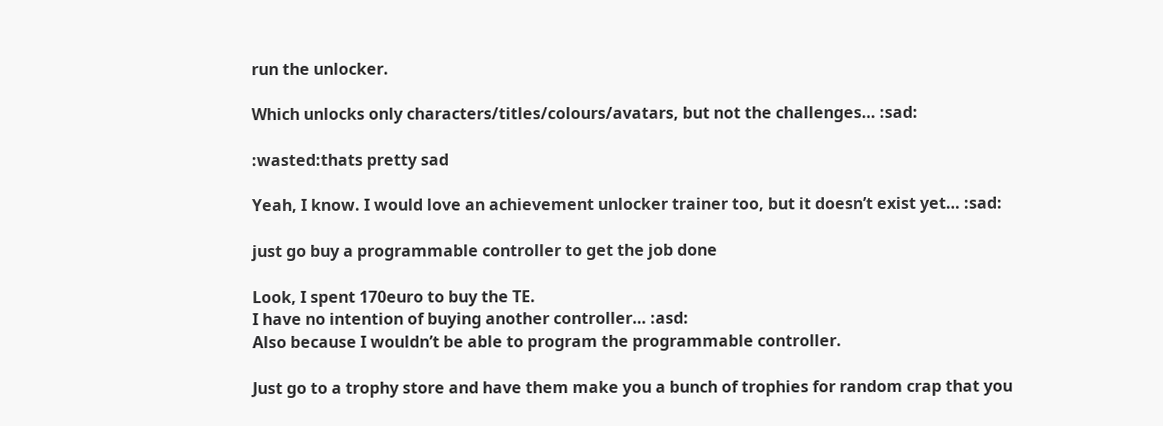run the unlocker.

Which unlocks only characters/titles/colours/avatars, but not the challenges… :sad:

:wasted:thats pretty sad

Yeah, I know. I would love an achievement unlocker trainer too, but it doesn’t exist yet… :sad:

just go buy a programmable controller to get the job done

Look, I spent 170euro to buy the TE.
I have no intention of buying another controller… :asd:
Also because I wouldn’t be able to program the programmable controller.

Just go to a trophy store and have them make you a bunch of trophies for random crap that you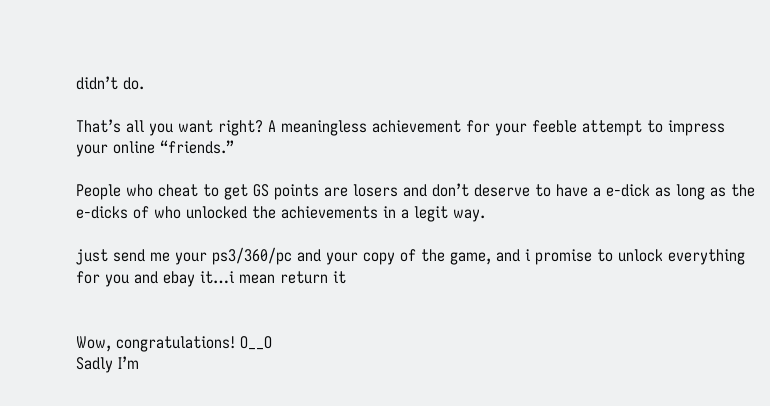didn’t do.

That’s all you want right? A meaningless achievement for your feeble attempt to impress your online “friends.”

People who cheat to get GS points are losers and don’t deserve to have a e-dick as long as the e-dicks of who unlocked the achievements in a legit way.

just send me your ps3/360/pc and your copy of the game, and i promise to unlock everything for you and ebay it…i mean return it


Wow, congratulations! O__O
Sadly I’m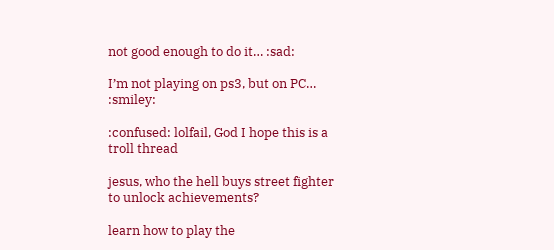not good enough to do it… :sad:

I’m not playing on ps3, but on PC… :smiley:

:confused: lolfail, God I hope this is a troll thread

jesus, who the hell buys street fighter to unlock achievements?

learn how to play the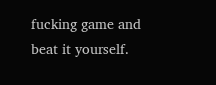fucking game and beat it yourself.